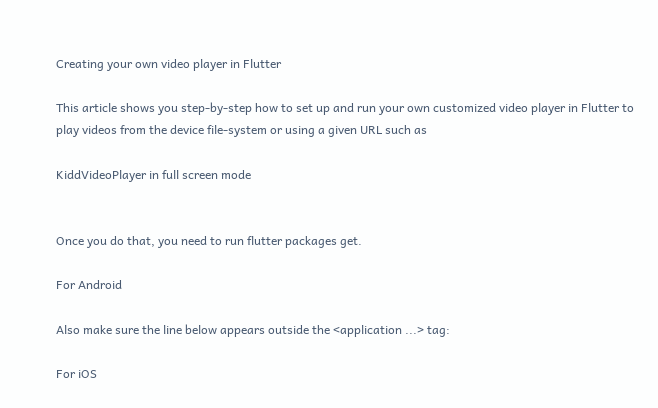Creating your own video player in Flutter

This article shows you step-by-step how to set up and run your own customized video player in Flutter to play videos from the device file-system or using a given URL such as

KiddVideoPlayer in full screen mode


Once you do that, you need to run flutter packages get.

For Android

Also make sure the line below appears outside the <application ...> tag:

For iOS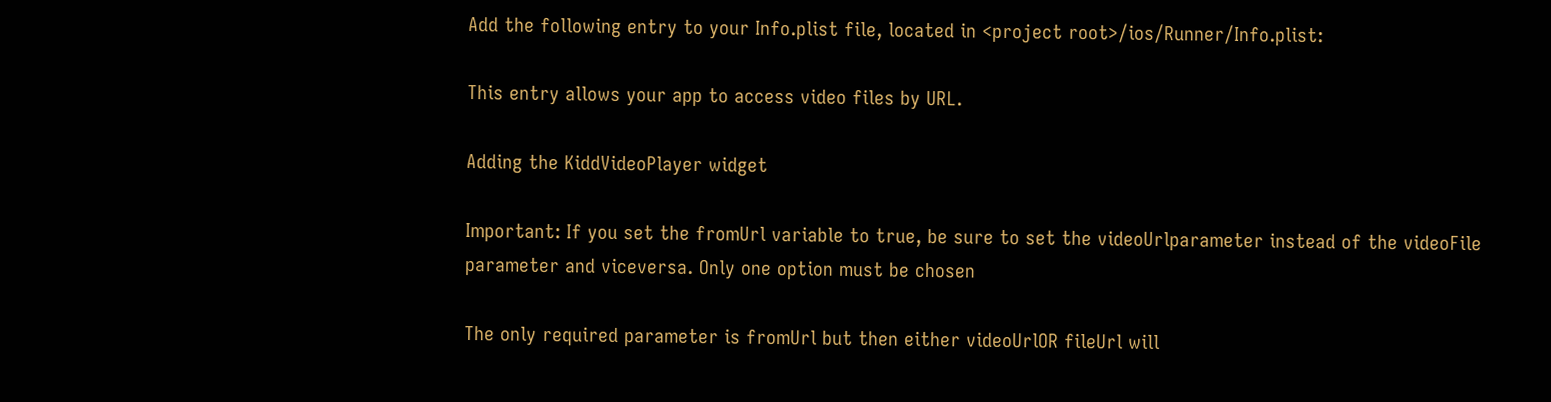Add the following entry to your Info.plist file, located in <project root>/ios/Runner/Info.plist:

This entry allows your app to access video files by URL.

Adding the KiddVideoPlayer widget

Important: If you set the fromUrl variable to true, be sure to set the videoUrlparameter instead of the videoFile parameter and viceversa. Only one option must be chosen

The only required parameter is fromUrl but then either videoUrlOR fileUrl will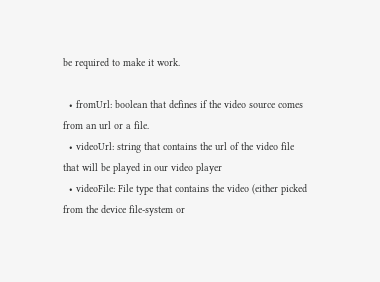be required to make it work.

  • fromUrl: boolean that defines if the video source comes from an url or a file.
  • videoUrl: string that contains the url of the video file that will be played in our video player
  • videoFile: File type that contains the video (either picked from the device file-system or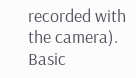recorded with the camera).
Basic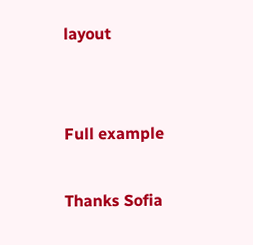layout


Full example

Thanks Sofia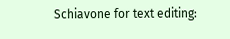Schiavone for text editing: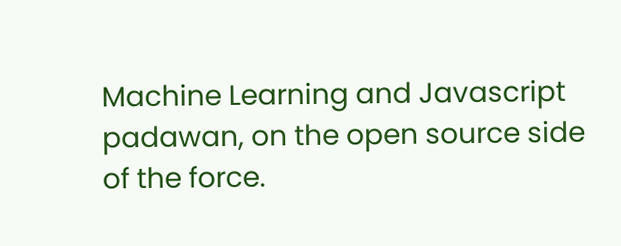Machine Learning and Javascript padawan, on the open source side of the force.